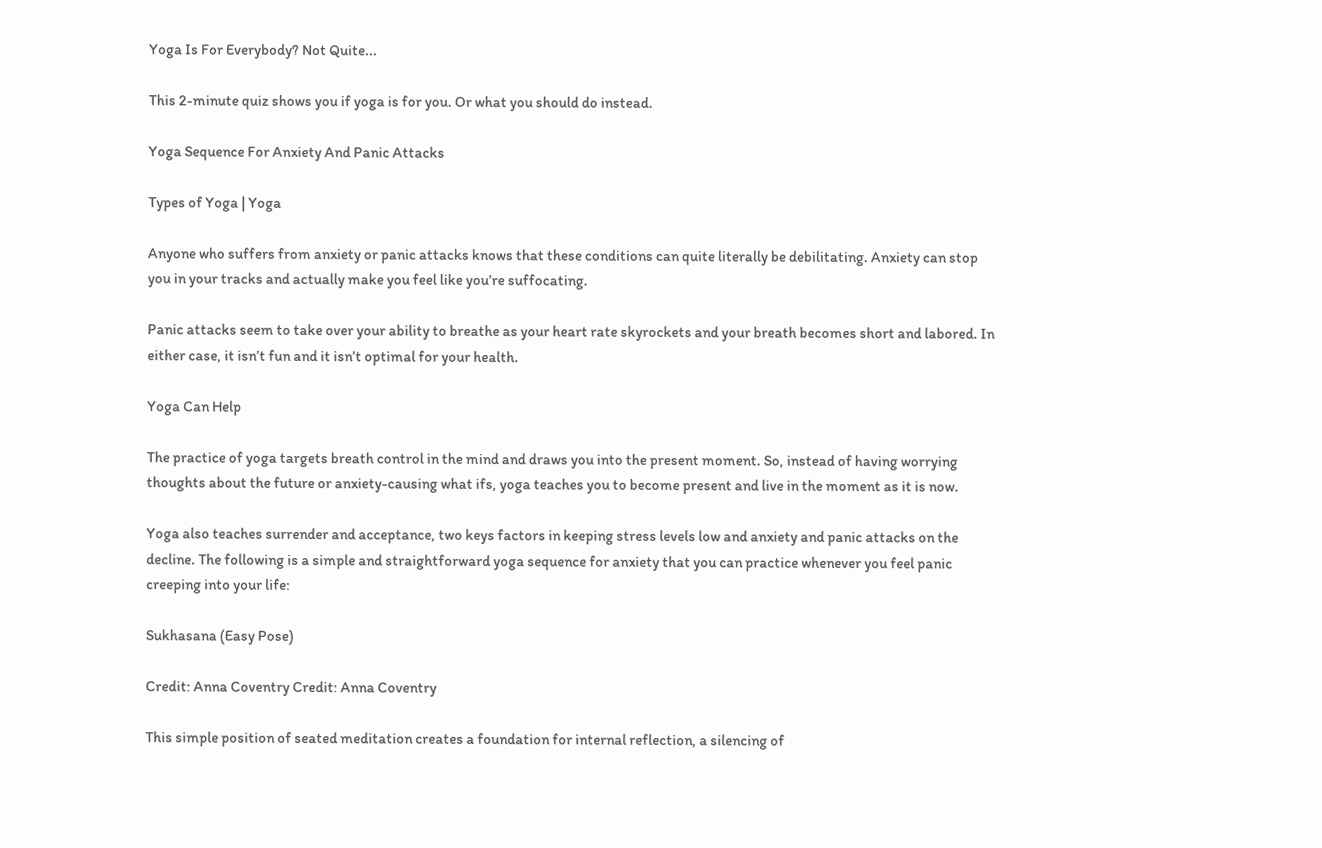Yoga Is For Everybody? Not Quite...

This 2-minute quiz shows you if yoga is for you. Or what you should do instead.

Yoga Sequence For Anxiety And Panic Attacks

Types of Yoga | Yoga

Anyone who suffers from anxiety or panic attacks knows that these conditions can quite literally be debilitating. Anxiety can stop you in your tracks and actually make you feel like you’re suffocating.

Panic attacks seem to take over your ability to breathe as your heart rate skyrockets and your breath becomes short and labored. In either case, it isn’t fun and it isn’t optimal for your health.

Yoga Can Help

The practice of yoga targets breath control in the mind and draws you into the present moment. So, instead of having worrying thoughts about the future or anxiety-causing what ifs, yoga teaches you to become present and live in the moment as it is now.

Yoga also teaches surrender and acceptance, two keys factors in keeping stress levels low and anxiety and panic attacks on the decline. The following is a simple and straightforward yoga sequence for anxiety that you can practice whenever you feel panic creeping into your life:

Sukhasana (Easy Pose)

Credit: Anna Coventry Credit: Anna Coventry

This simple position of seated meditation creates a foundation for internal reflection, a silencing of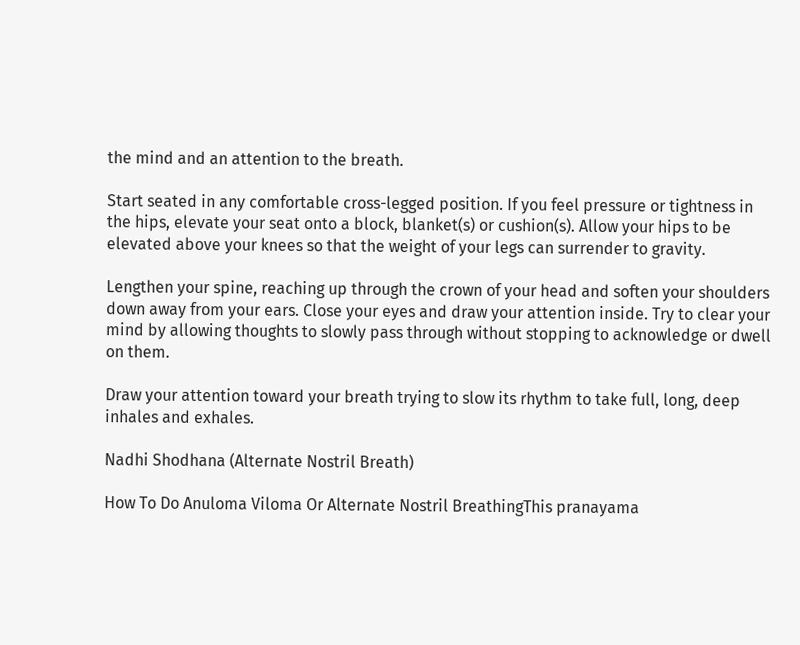the mind and an attention to the breath.

Start seated in any comfortable cross-legged position. If you feel pressure or tightness in the hips, elevate your seat onto a block, blanket(s) or cushion(s). Allow your hips to be elevated above your knees so that the weight of your legs can surrender to gravity.

Lengthen your spine, reaching up through the crown of your head and soften your shoulders down away from your ears. Close your eyes and draw your attention inside. Try to clear your mind by allowing thoughts to slowly pass through without stopping to acknowledge or dwell on them.

Draw your attention toward your breath trying to slow its rhythm to take full, long, deep inhales and exhales.

Nadhi Shodhana (Alternate Nostril Breath)

How To Do Anuloma Viloma Or Alternate Nostril BreathingThis pranayama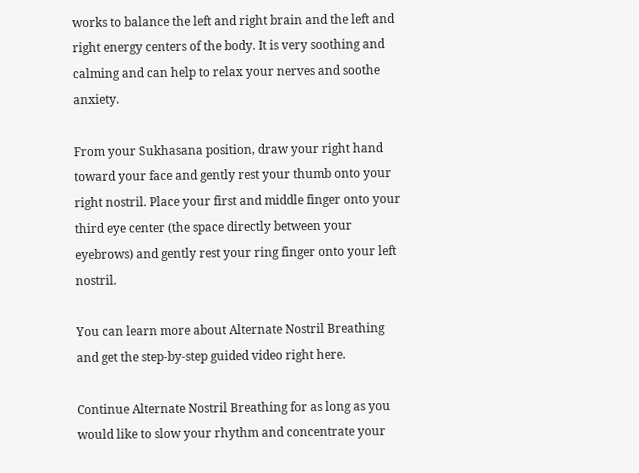works to balance the left and right brain and the left and right energy centers of the body. It is very soothing and calming and can help to relax your nerves and soothe anxiety.

From your Sukhasana position, draw your right hand toward your face and gently rest your thumb onto your right nostril. Place your first and middle finger onto your third eye center (the space directly between your eyebrows) and gently rest your ring finger onto your left nostril.

You can learn more about Alternate Nostril Breathing and get the step-by-step guided video right here.

Continue Alternate Nostril Breathing for as long as you would like to slow your rhythm and concentrate your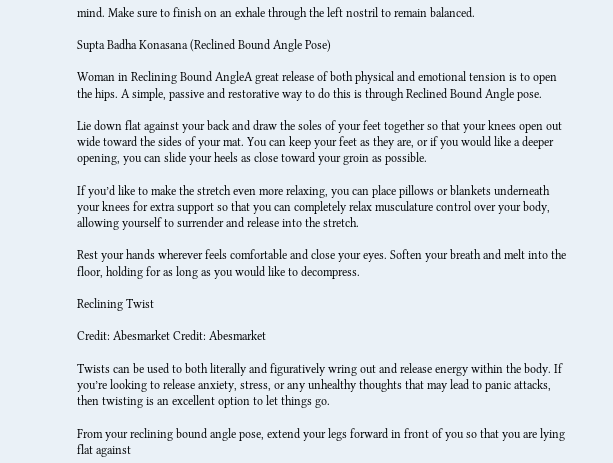mind. Make sure to finish on an exhale through the left nostril to remain balanced.

Supta Badha Konasana (Reclined Bound Angle Pose)

Woman in Reclining Bound AngleA great release of both physical and emotional tension is to open the hips. A simple, passive and restorative way to do this is through Reclined Bound Angle pose.

Lie down flat against your back and draw the soles of your feet together so that your knees open out wide toward the sides of your mat. You can keep your feet as they are, or if you would like a deeper opening, you can slide your heels as close toward your groin as possible.

If you’d like to make the stretch even more relaxing, you can place pillows or blankets underneath your knees for extra support so that you can completely relax musculature control over your body, allowing yourself to surrender and release into the stretch.

Rest your hands wherever feels comfortable and close your eyes. Soften your breath and melt into the floor, holding for as long as you would like to decompress.

Reclining Twist

Credit: Abesmarket Credit: Abesmarket

Twists can be used to both literally and figuratively wring out and release energy within the body. If you’re looking to release anxiety, stress, or any unhealthy thoughts that may lead to panic attacks, then twisting is an excellent option to let things go.

From your reclining bound angle pose, extend your legs forward in front of you so that you are lying flat against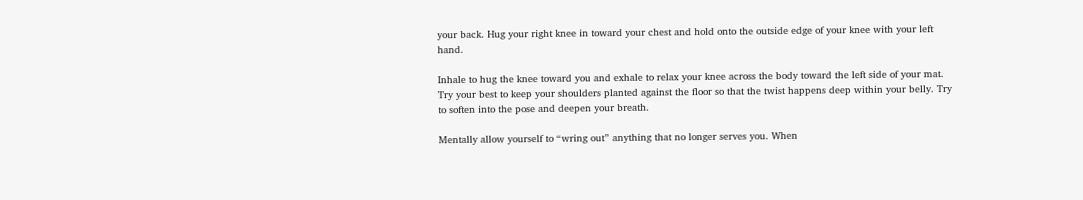your back. Hug your right knee in toward your chest and hold onto the outside edge of your knee with your left hand.

Inhale to hug the knee toward you and exhale to relax your knee across the body toward the left side of your mat. Try your best to keep your shoulders planted against the floor so that the twist happens deep within your belly. Try to soften into the pose and deepen your breath.

Mentally allow yourself to “wring out” anything that no longer serves you. When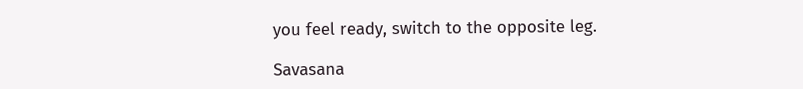you feel ready, switch to the opposite leg.

Savasana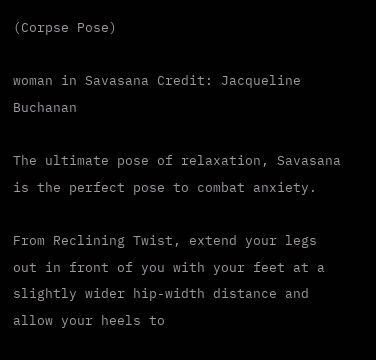(Corpse Pose)

woman in Savasana Credit: Jacqueline Buchanan

The ultimate pose of relaxation, Savasana is the perfect pose to combat anxiety.

From Reclining Twist, extend your legs out in front of you with your feet at a slightly wider hip-width distance and allow your heels to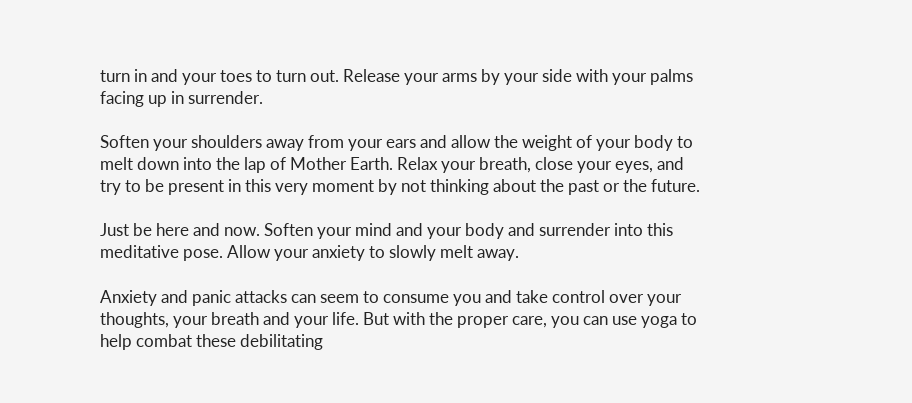turn in and your toes to turn out. Release your arms by your side with your palms facing up in surrender.

Soften your shoulders away from your ears and allow the weight of your body to melt down into the lap of Mother Earth. Relax your breath, close your eyes, and try to be present in this very moment by not thinking about the past or the future.

Just be here and now. Soften your mind and your body and surrender into this meditative pose. Allow your anxiety to slowly melt away.

Anxiety and panic attacks can seem to consume you and take control over your thoughts, your breath and your life. But with the proper care, you can use yoga to help combat these debilitating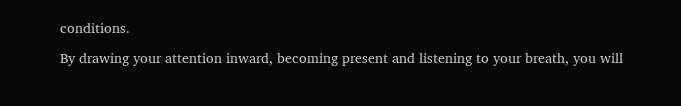conditions.

By drawing your attention inward, becoming present and listening to your breath, you will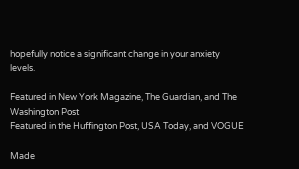hopefully notice a significant change in your anxiety levels.

Featured in New York Magazine, The Guardian, and The Washington Post
Featured in the Huffington Post, USA Today, and VOGUE

Made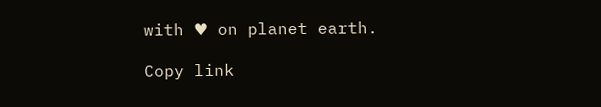with ♥ on planet earth.

Copy link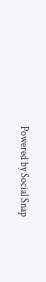Powered by Social Snap